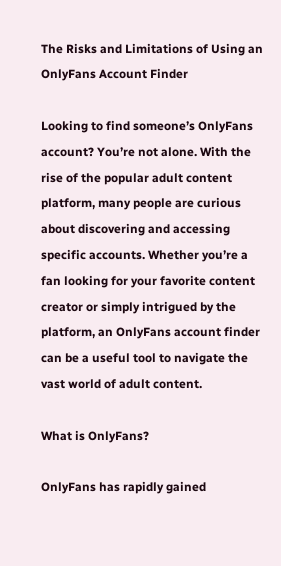The Risks and Limitations of Using an OnlyFans Account Finder

Looking to find someone’s OnlyFans account? You’re not alone. With the rise of the popular adult content platform, many people are curious about discovering and accessing specific accounts. Whether you’re a fan looking for your favorite content creator or simply intrigued by the platform, an OnlyFans account finder can be a useful tool to navigate the vast world of adult content.

What is OnlyFans?

OnlyFans has rapidly gained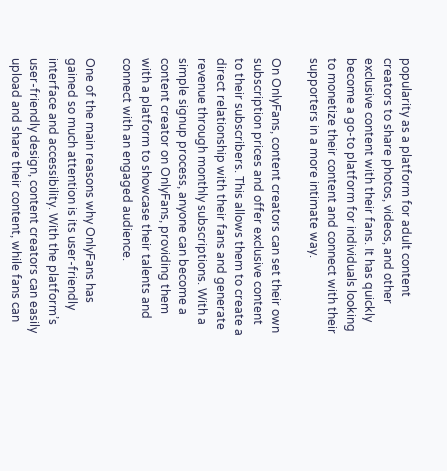popularity as a platform for adult content creators to share photos, videos, and other exclusive content with their fans. It has quickly become a go-to platform for individuals looking to monetize their content and connect with their supporters in a more intimate way.

On OnlyFans, content creators can set their own subscription prices and offer exclusive content to their subscribers. This allows them to create a direct relationship with their fans and generate revenue through monthly subscriptions. With a simple signup process, anyone can become a content creator on OnlyFans, providing them with a platform to showcase their talents and connect with an engaged audience.

One of the main reasons why OnlyFans has gained so much attention is its user-friendly interface and accessibility. With the platform’s user-friendly design, content creators can easily upload and share their content, while fans can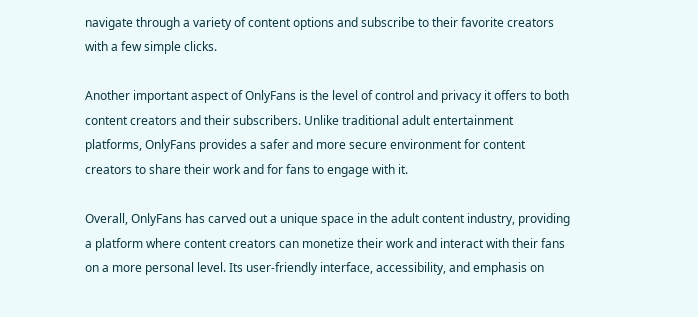navigate through a variety of content options and subscribe to their favorite creators with a few simple clicks.

Another important aspect of OnlyFans is the level of control and privacy it offers to both content creators and their subscribers. Unlike traditional adult entertainment platforms, OnlyFans provides a safer and more secure environment for content creators to share their work and for fans to engage with it.

Overall, OnlyFans has carved out a unique space in the adult content industry, providing a platform where content creators can monetize their work and interact with their fans on a more personal level. Its user-friendly interface, accessibility, and emphasis on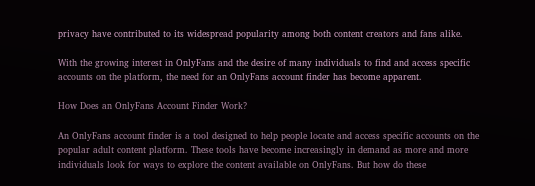privacy have contributed to its widespread popularity among both content creators and fans alike.

With the growing interest in OnlyFans and the desire of many individuals to find and access specific accounts on the platform, the need for an OnlyFans account finder has become apparent.

How Does an OnlyFans Account Finder Work?

An OnlyFans account finder is a tool designed to help people locate and access specific accounts on the popular adult content platform. These tools have become increasingly in demand as more and more individuals look for ways to explore the content available on OnlyFans. But how do these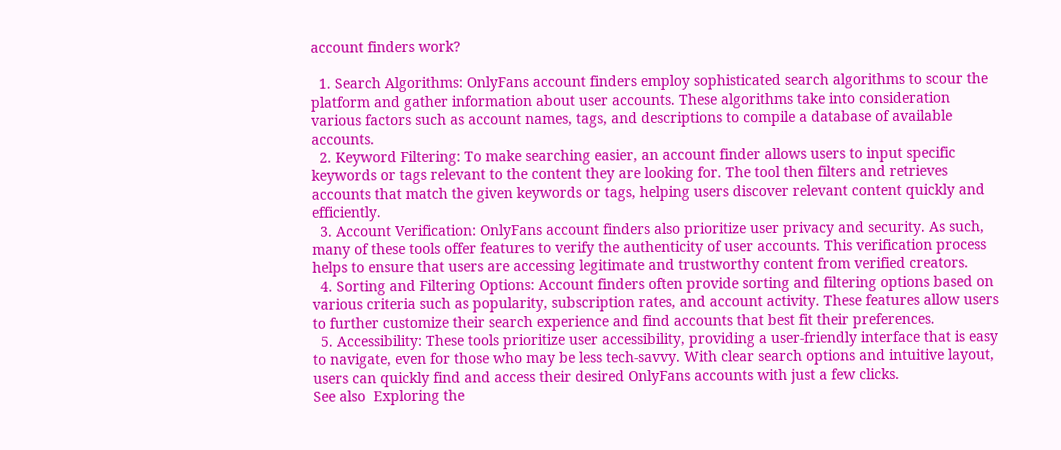account finders work?

  1. Search Algorithms: OnlyFans account finders employ sophisticated search algorithms to scour the platform and gather information about user accounts. These algorithms take into consideration various factors such as account names, tags, and descriptions to compile a database of available accounts.
  2. Keyword Filtering: To make searching easier, an account finder allows users to input specific keywords or tags relevant to the content they are looking for. The tool then filters and retrieves accounts that match the given keywords or tags, helping users discover relevant content quickly and efficiently.
  3. Account Verification: OnlyFans account finders also prioritize user privacy and security. As such, many of these tools offer features to verify the authenticity of user accounts. This verification process helps to ensure that users are accessing legitimate and trustworthy content from verified creators.
  4. Sorting and Filtering Options: Account finders often provide sorting and filtering options based on various criteria such as popularity, subscription rates, and account activity. These features allow users to further customize their search experience and find accounts that best fit their preferences.
  5. Accessibility: These tools prioritize user accessibility, providing a user-friendly interface that is easy to navigate, even for those who may be less tech-savvy. With clear search options and intuitive layout, users can quickly find and access their desired OnlyFans accounts with just a few clicks.
See also  Exploring the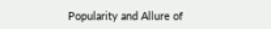Popularity and Allure of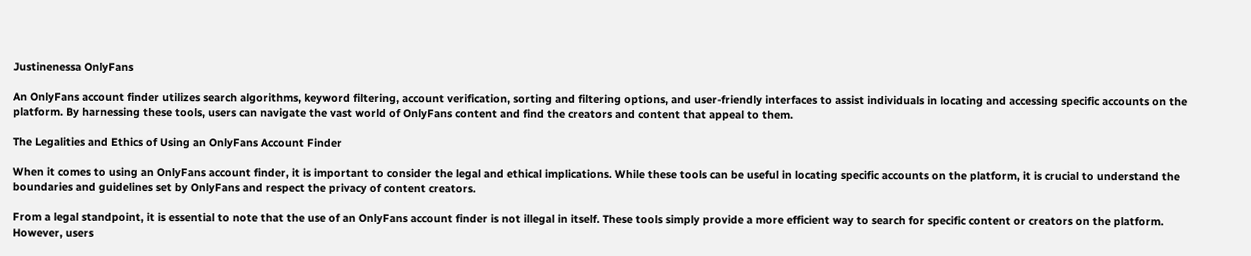Justinenessa OnlyFans

An OnlyFans account finder utilizes search algorithms, keyword filtering, account verification, sorting and filtering options, and user-friendly interfaces to assist individuals in locating and accessing specific accounts on the platform. By harnessing these tools, users can navigate the vast world of OnlyFans content and find the creators and content that appeal to them.

The Legalities and Ethics of Using an OnlyFans Account Finder

When it comes to using an OnlyFans account finder, it is important to consider the legal and ethical implications. While these tools can be useful in locating specific accounts on the platform, it is crucial to understand the boundaries and guidelines set by OnlyFans and respect the privacy of content creators.

From a legal standpoint, it is essential to note that the use of an OnlyFans account finder is not illegal in itself. These tools simply provide a more efficient way to search for specific content or creators on the platform. However, users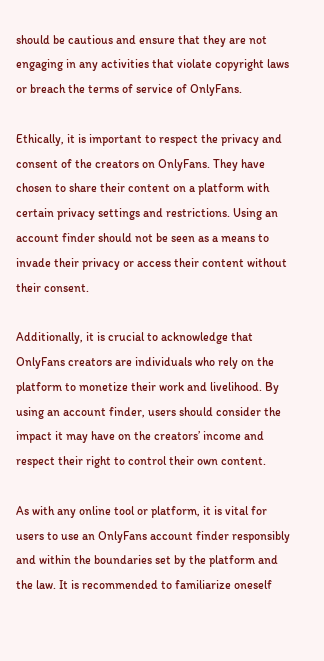should be cautious and ensure that they are not engaging in any activities that violate copyright laws or breach the terms of service of OnlyFans.

Ethically, it is important to respect the privacy and consent of the creators on OnlyFans. They have chosen to share their content on a platform with certain privacy settings and restrictions. Using an account finder should not be seen as a means to invade their privacy or access their content without their consent.

Additionally, it is crucial to acknowledge that OnlyFans creators are individuals who rely on the platform to monetize their work and livelihood. By using an account finder, users should consider the impact it may have on the creators’ income and respect their right to control their own content.

As with any online tool or platform, it is vital for users to use an OnlyFans account finder responsibly and within the boundaries set by the platform and the law. It is recommended to familiarize oneself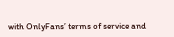with OnlyFans’ terms of service and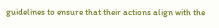guidelines to ensure that their actions align with the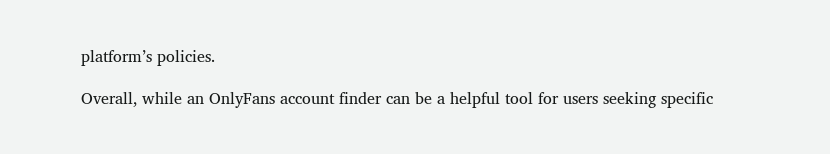platform’s policies.

Overall, while an OnlyFans account finder can be a helpful tool for users seeking specific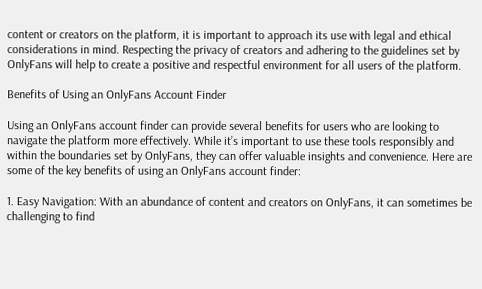content or creators on the platform, it is important to approach its use with legal and ethical considerations in mind. Respecting the privacy of creators and adhering to the guidelines set by OnlyFans will help to create a positive and respectful environment for all users of the platform.

Benefits of Using an OnlyFans Account Finder

Using an OnlyFans account finder can provide several benefits for users who are looking to navigate the platform more effectively. While it’s important to use these tools responsibly and within the boundaries set by OnlyFans, they can offer valuable insights and convenience. Here are some of the key benefits of using an OnlyFans account finder:

1. Easy Navigation: With an abundance of content and creators on OnlyFans, it can sometimes be challenging to find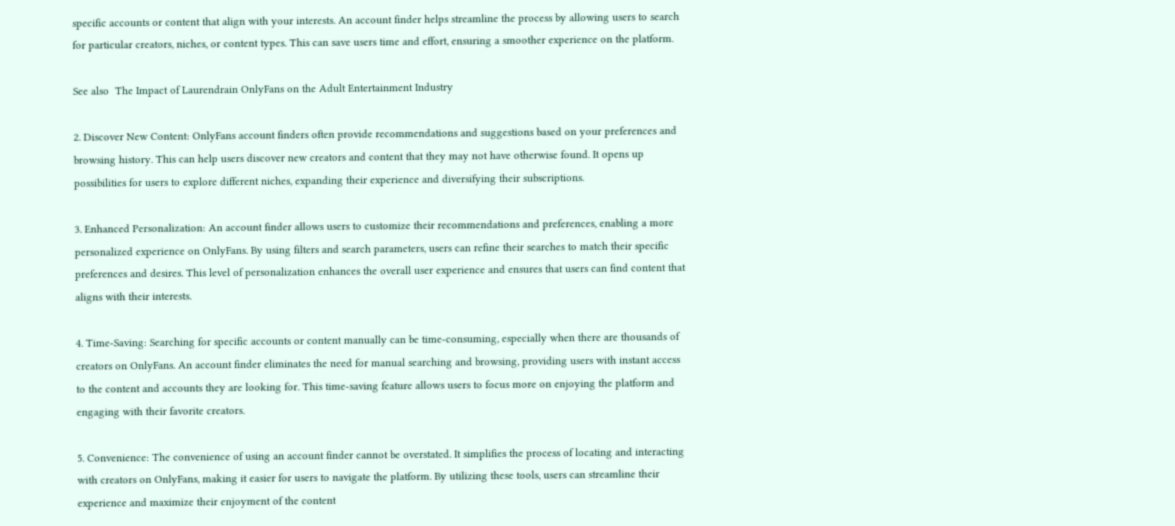specific accounts or content that align with your interests. An account finder helps streamline the process by allowing users to search for particular creators, niches, or content types. This can save users time and effort, ensuring a smoother experience on the platform.

See also  The Impact of Laurendrain OnlyFans on the Adult Entertainment Industry

2. Discover New Content: OnlyFans account finders often provide recommendations and suggestions based on your preferences and browsing history. This can help users discover new creators and content that they may not have otherwise found. It opens up possibilities for users to explore different niches, expanding their experience and diversifying their subscriptions.

3. Enhanced Personalization: An account finder allows users to customize their recommendations and preferences, enabling a more personalized experience on OnlyFans. By using filters and search parameters, users can refine their searches to match their specific preferences and desires. This level of personalization enhances the overall user experience and ensures that users can find content that aligns with their interests.

4. Time-Saving: Searching for specific accounts or content manually can be time-consuming, especially when there are thousands of creators on OnlyFans. An account finder eliminates the need for manual searching and browsing, providing users with instant access to the content and accounts they are looking for. This time-saving feature allows users to focus more on enjoying the platform and engaging with their favorite creators.

5. Convenience: The convenience of using an account finder cannot be overstated. It simplifies the process of locating and interacting with creators on OnlyFans, making it easier for users to navigate the platform. By utilizing these tools, users can streamline their experience and maximize their enjoyment of the content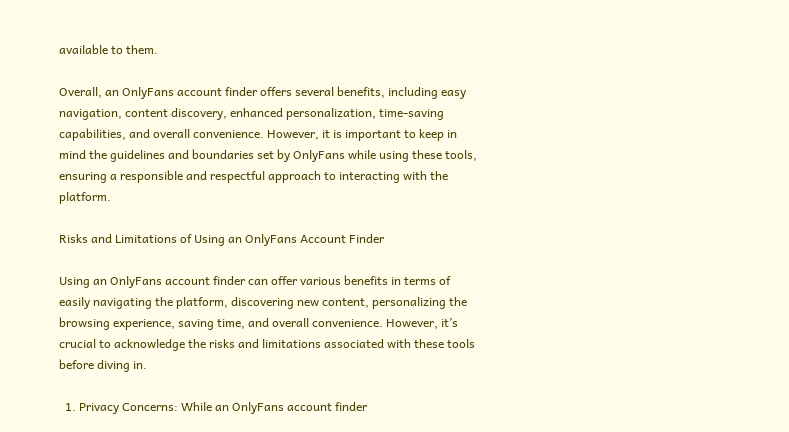available to them.

Overall, an OnlyFans account finder offers several benefits, including easy navigation, content discovery, enhanced personalization, time-saving capabilities, and overall convenience. However, it is important to keep in mind the guidelines and boundaries set by OnlyFans while using these tools, ensuring a responsible and respectful approach to interacting with the platform.

Risks and Limitations of Using an OnlyFans Account Finder

Using an OnlyFans account finder can offer various benefits in terms of easily navigating the platform, discovering new content, personalizing the browsing experience, saving time, and overall convenience. However, it’s crucial to acknowledge the risks and limitations associated with these tools before diving in.

  1. Privacy Concerns: While an OnlyFans account finder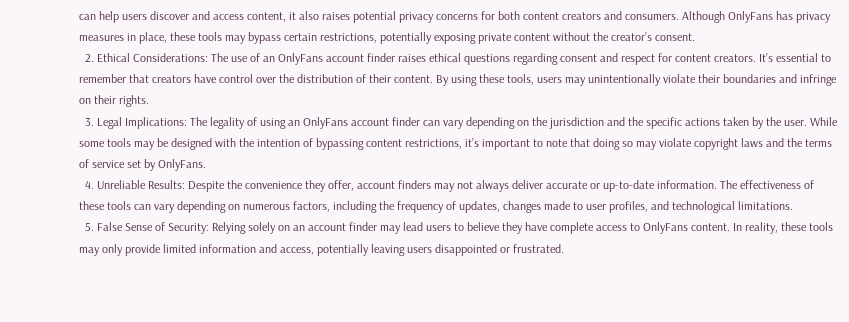can help users discover and access content, it also raises potential privacy concerns for both content creators and consumers. Although OnlyFans has privacy measures in place, these tools may bypass certain restrictions, potentially exposing private content without the creator’s consent.
  2. Ethical Considerations: The use of an OnlyFans account finder raises ethical questions regarding consent and respect for content creators. It’s essential to remember that creators have control over the distribution of their content. By using these tools, users may unintentionally violate their boundaries and infringe on their rights.
  3. Legal Implications: The legality of using an OnlyFans account finder can vary depending on the jurisdiction and the specific actions taken by the user. While some tools may be designed with the intention of bypassing content restrictions, it’s important to note that doing so may violate copyright laws and the terms of service set by OnlyFans.
  4. Unreliable Results: Despite the convenience they offer, account finders may not always deliver accurate or up-to-date information. The effectiveness of these tools can vary depending on numerous factors, including the frequency of updates, changes made to user profiles, and technological limitations.
  5. False Sense of Security: Relying solely on an account finder may lead users to believe they have complete access to OnlyFans content. In reality, these tools may only provide limited information and access, potentially leaving users disappointed or frustrated.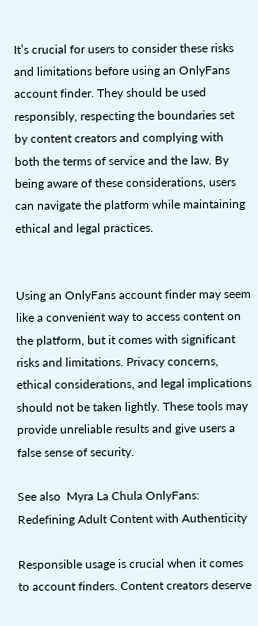It’s crucial for users to consider these risks and limitations before using an OnlyFans account finder. They should be used responsibly, respecting the boundaries set by content creators and complying with both the terms of service and the law. By being aware of these considerations, users can navigate the platform while maintaining ethical and legal practices.


Using an OnlyFans account finder may seem like a convenient way to access content on the platform, but it comes with significant risks and limitations. Privacy concerns, ethical considerations, and legal implications should not be taken lightly. These tools may provide unreliable results and give users a false sense of security.

See also  Myra La Chula OnlyFans: Redefining Adult Content with Authenticity

Responsible usage is crucial when it comes to account finders. Content creators deserve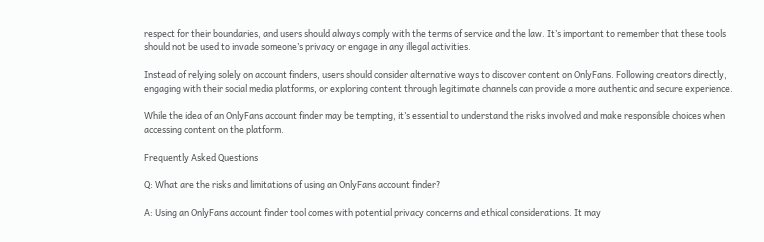respect for their boundaries, and users should always comply with the terms of service and the law. It’s important to remember that these tools should not be used to invade someone’s privacy or engage in any illegal activities.

Instead of relying solely on account finders, users should consider alternative ways to discover content on OnlyFans. Following creators directly, engaging with their social media platforms, or exploring content through legitimate channels can provide a more authentic and secure experience.

While the idea of an OnlyFans account finder may be tempting, it’s essential to understand the risks involved and make responsible choices when accessing content on the platform.

Frequently Asked Questions

Q: What are the risks and limitations of using an OnlyFans account finder?

A: Using an OnlyFans account finder tool comes with potential privacy concerns and ethical considerations. It may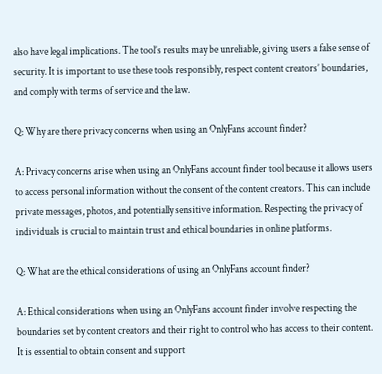also have legal implications. The tool’s results may be unreliable, giving users a false sense of security. It is important to use these tools responsibly, respect content creators’ boundaries, and comply with terms of service and the law.

Q: Why are there privacy concerns when using an OnlyFans account finder?

A: Privacy concerns arise when using an OnlyFans account finder tool because it allows users to access personal information without the consent of the content creators. This can include private messages, photos, and potentially sensitive information. Respecting the privacy of individuals is crucial to maintain trust and ethical boundaries in online platforms.

Q: What are the ethical considerations of using an OnlyFans account finder?

A: Ethical considerations when using an OnlyFans account finder involve respecting the boundaries set by content creators and their right to control who has access to their content. It is essential to obtain consent and support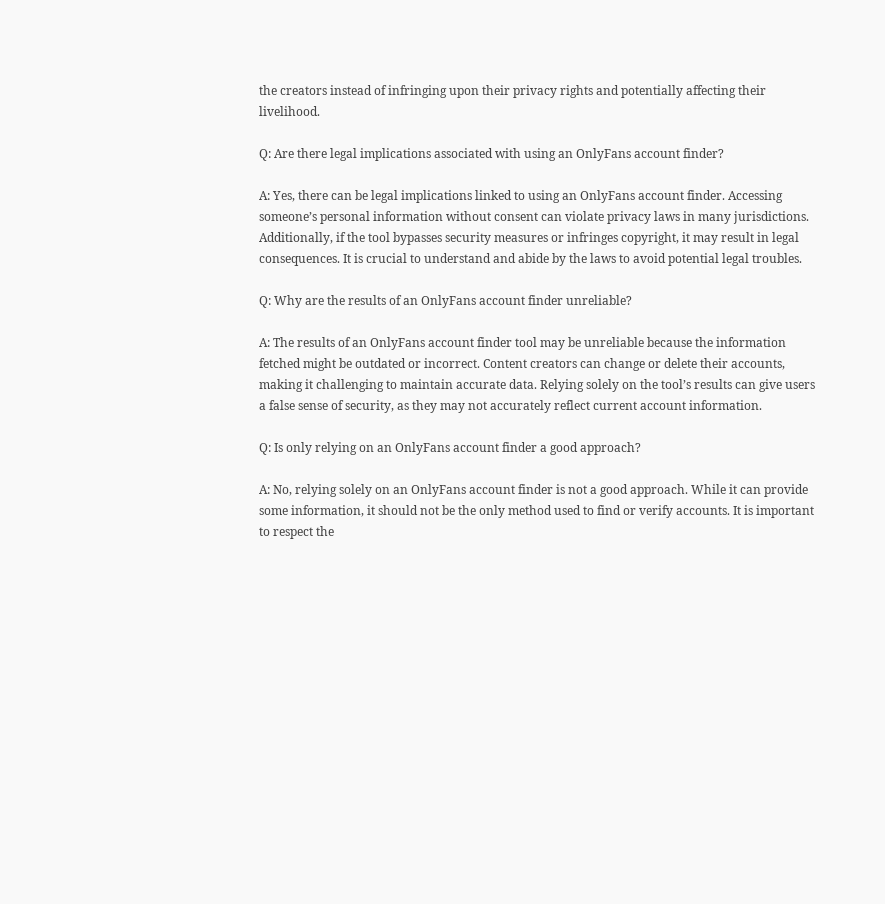the creators instead of infringing upon their privacy rights and potentially affecting their livelihood.

Q: Are there legal implications associated with using an OnlyFans account finder?

A: Yes, there can be legal implications linked to using an OnlyFans account finder. Accessing someone’s personal information without consent can violate privacy laws in many jurisdictions. Additionally, if the tool bypasses security measures or infringes copyright, it may result in legal consequences. It is crucial to understand and abide by the laws to avoid potential legal troubles.

Q: Why are the results of an OnlyFans account finder unreliable?

A: The results of an OnlyFans account finder tool may be unreliable because the information fetched might be outdated or incorrect. Content creators can change or delete their accounts, making it challenging to maintain accurate data. Relying solely on the tool’s results can give users a false sense of security, as they may not accurately reflect current account information.

Q: Is only relying on an OnlyFans account finder a good approach?

A: No, relying solely on an OnlyFans account finder is not a good approach. While it can provide some information, it should not be the only method used to find or verify accounts. It is important to respect the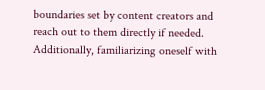boundaries set by content creators and reach out to them directly if needed. Additionally, familiarizing oneself with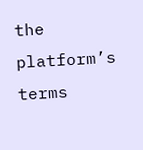the platform’s terms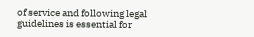of service and following legal guidelines is essential for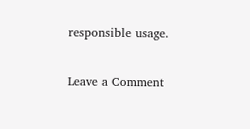responsible usage.

Leave a Comment